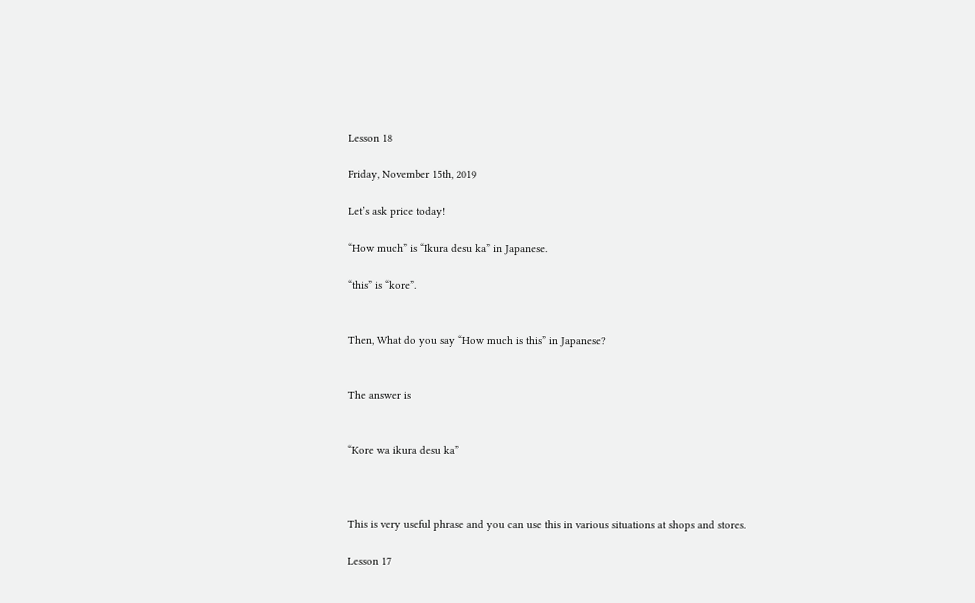Lesson 18

Friday, November 15th, 2019

Let’s ask price today!

“How much” is “Ikura desu ka” in Japanese.

“this” is “kore”.


Then, What do you say “How much is this” in Japanese?


The answer is


“Kore wa ikura desu ka”



This is very useful phrase and you can use this in various situations at shops and stores.

Lesson 17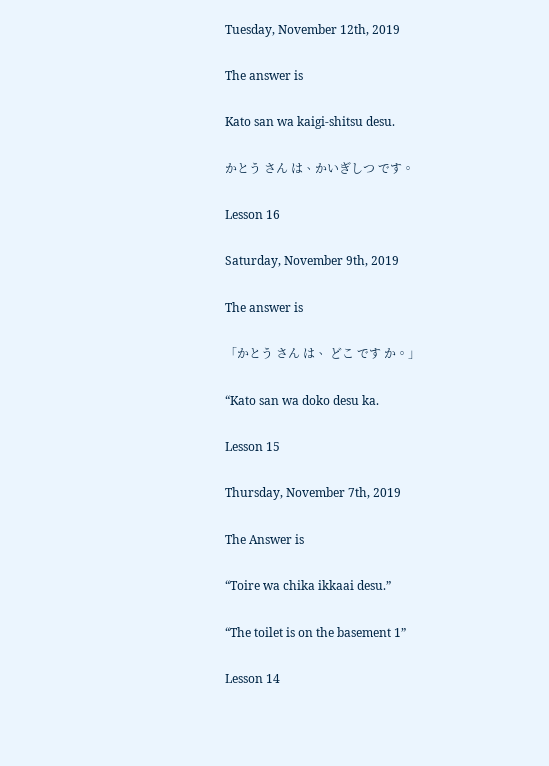Tuesday, November 12th, 2019

The answer is

Kato san wa kaigi-shitsu desu.

かとう さん は、かいぎしつ です。

Lesson 16

Saturday, November 9th, 2019

The answer is

「かとう さん は、 どこ です か。」

“Kato san wa doko desu ka.

Lesson 15

Thursday, November 7th, 2019

The Answer is

“Toire wa chika ikkaai desu.”

“The toilet is on the basement 1”

Lesson 14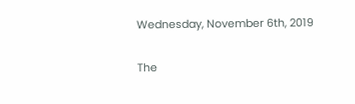Wednesday, November 6th, 2019

The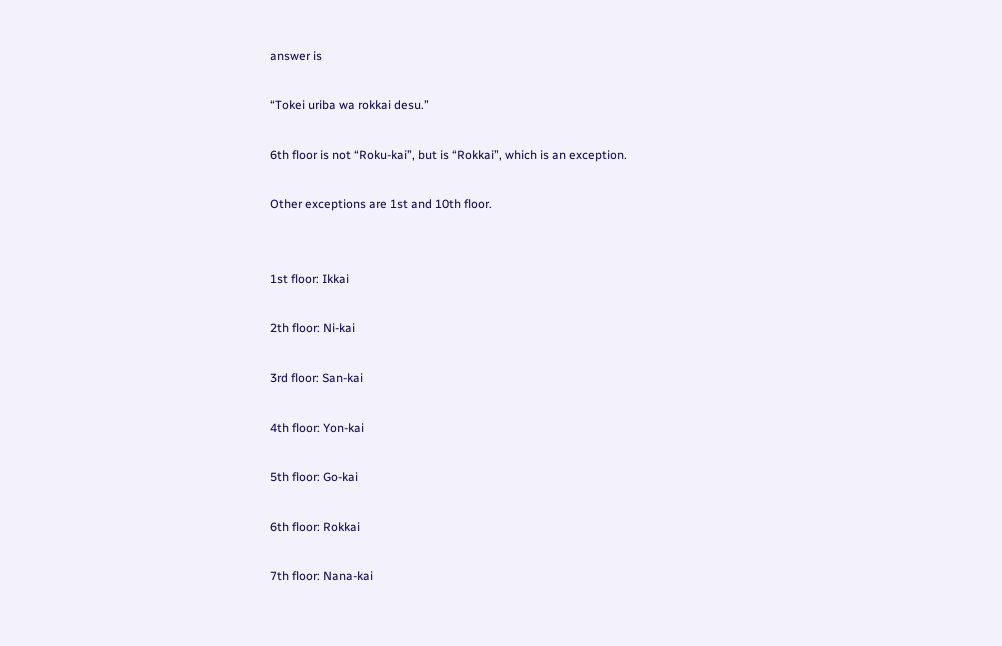answer is

“Tokei uriba wa rokkai desu.”

6th floor is not “Roku-kai”, but is “Rokkai”, which is an exception.

Other exceptions are 1st and 10th floor.


1st floor: Ikkai

2th floor: Ni-kai

3rd floor: San-kai

4th floor: Yon-kai

5th floor: Go-kai

6th floor: Rokkai

7th floor: Nana-kai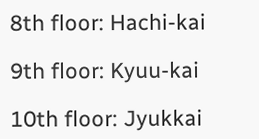8th floor: Hachi-kai

9th floor: Kyuu-kai

10th floor: Jyukkai